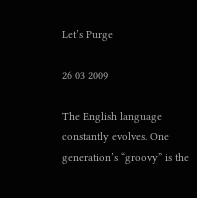Let’s Purge

26 03 2009

The English language constantly evolves. One generation’s “groovy” is the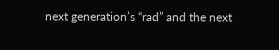next generation’s “rad” and the next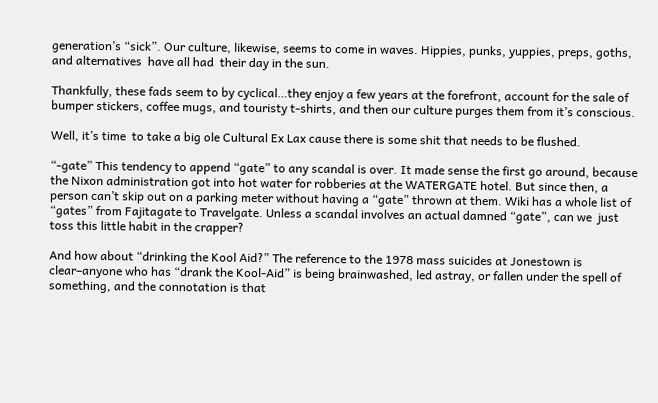generation’s “sick”. Our culture, likewise, seems to come in waves. Hippies, punks, yuppies, preps, goths, and alternatives  have all had  their day in the sun.

Thankfully, these fads seem to by cyclical…they enjoy a few years at the forefront, account for the sale of bumper stickers, coffee mugs, and touristy t-shirts, and then our culture purges them from it’s conscious.

Well, it’s time  to take a big ole Cultural Ex Lax cause there is some shit that needs to be flushed.

“-gate” This tendency to append “gate” to any scandal is over. It made sense the first go around, because the Nixon administration got into hot water for robberies at the WATERGATE hotel. But since then, a person can’t skip out on a parking meter without having a “gate” thrown at them. Wiki has a whole list of “gates” from Fajitagate to Travelgate. Unless a scandal involves an actual damned “gate”, can we  just toss this little habit in the crapper?

And how about “drinking the Kool Aid?” The reference to the 1978 mass suicides at Jonestown is clear–anyone who has “drank the Kool-Aid” is being brainwashed, led astray, or fallen under the spell of something, and the connotation is that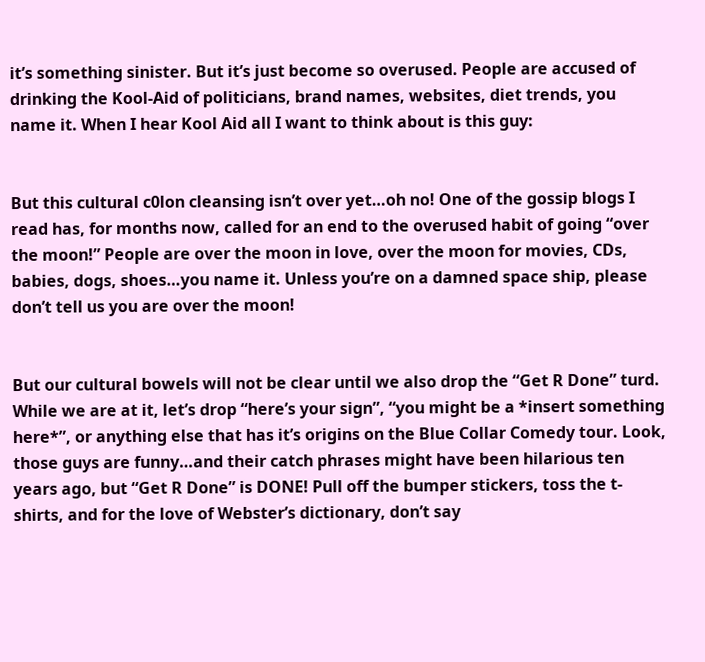it’s something sinister. But it’s just become so overused. People are accused of drinking the Kool-Aid of politicians, brand names, websites, diet trends, you name it. When I hear Kool Aid all I want to think about is this guy:


But this cultural c0lon cleansing isn’t over yet…oh no! One of the gossip blogs I read has, for months now, called for an end to the overused habit of going “over the moon!” People are over the moon in love, over the moon for movies, CDs, babies, dogs, shoes…you name it. Unless you’re on a damned space ship, please don’t tell us you are over the moon!


But our cultural bowels will not be clear until we also drop the “Get R Done” turd. While we are at it, let’s drop “here’s your sign”, “you might be a *insert something here*”, or anything else that has it’s origins on the Blue Collar Comedy tour. Look, those guys are funny…and their catch phrases might have been hilarious ten years ago, but “Get R Done” is DONE! Pull off the bumper stickers, toss the t-shirts, and for the love of Webster’s dictionary, don’t say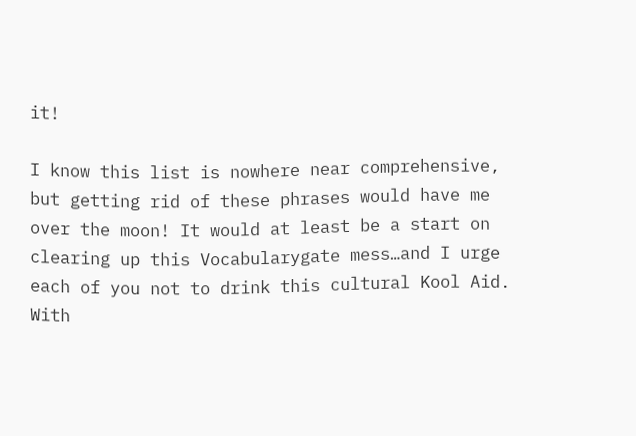it!

I know this list is nowhere near comprehensive, but getting rid of these phrases would have me over the moon! It would at least be a start on clearing up this Vocabularygate mess…and I urge each of you not to drink this cultural Kool Aid. With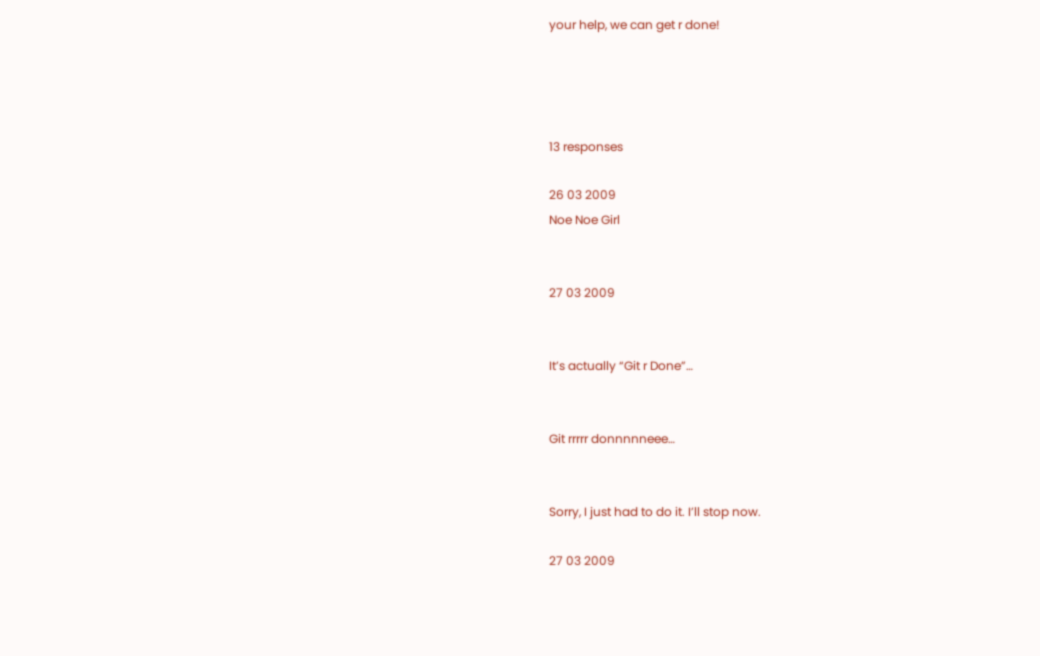your help, we can get r done!




13 responses

26 03 2009
Noe Noe Girl


27 03 2009


It’s actually “Git r Done”…


Git rrrrr donnnnneee…


Sorry, I just had to do it. I’ll stop now.

27 03 2009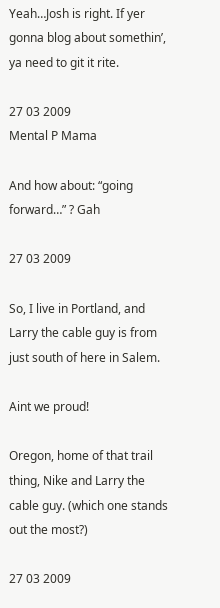Yeah…Josh is right. If yer gonna blog about somethin’, ya need to git it rite.

27 03 2009
Mental P Mama

And how about: “going forward…” ? Gah

27 03 2009

So, I live in Portland, and Larry the cable guy is from just south of here in Salem.

Aint we proud!

Oregon, home of that trail thing, Nike and Larry the cable guy. (which one stands out the most?)

27 03 2009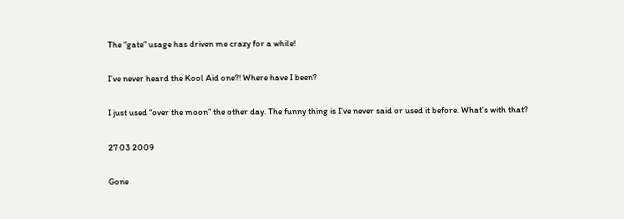The “gate” usage has driven me crazy for a while!

I’ve never heard the Kool Aid one?! Where have I been?

I just used “over the moon” the other day. The funny thing is I’ve never said or used it before. What’s with that?

27 03 2009

Gone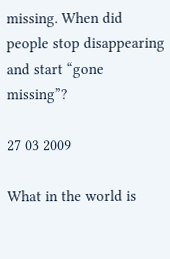missing. When did people stop disappearing and start “gone missing”?

27 03 2009

What in the world is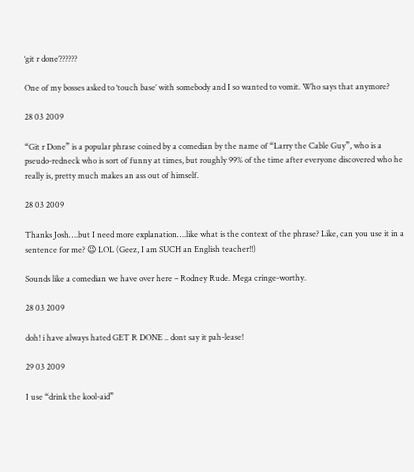‘git r done’??????

One of my bosses asked to ‘touch base’ with somebody and I so wanted to vomit. Who says that anymore?

28 03 2009

“Git r Done” is a popular phrase coined by a comedian by the name of “Larry the Cable Guy”, who is a pseudo-redneck who is sort of funny at times, but roughly 99% of the time after everyone discovered who he really is, pretty much makes an ass out of himself.

28 03 2009

Thanks Josh….but I need more explanation….like what is the context of the phrase? Like, can you use it in a sentence for me? 😉 LOL (Geez, I am SUCH an English teacher!!)

Sounds like a comedian we have over here – Rodney Rude. Mega cringe-worthy.

28 03 2009

doh! i have always hated GET R DONE .. dont say it pah-lease!

29 03 2009

I use “drink the kool-aid”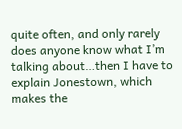quite often, and only rarely does anyone know what I’m talking about…then I have to explain Jonestown, which makes the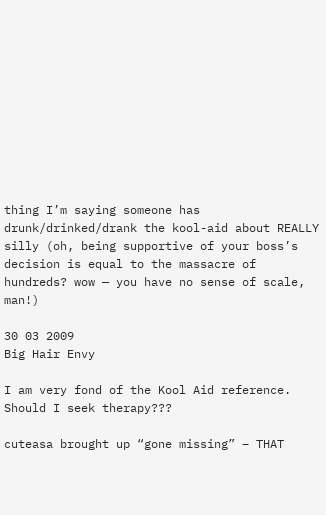thing I’m saying someone has drunk/drinked/drank the kool-aid about REALLY silly (oh, being supportive of your boss’s decision is equal to the massacre of hundreds? wow — you have no sense of scale, man!)

30 03 2009
Big Hair Envy

I am very fond of the Kool Aid reference. Should I seek therapy???

cuteasa brought up “gone missing” – THAT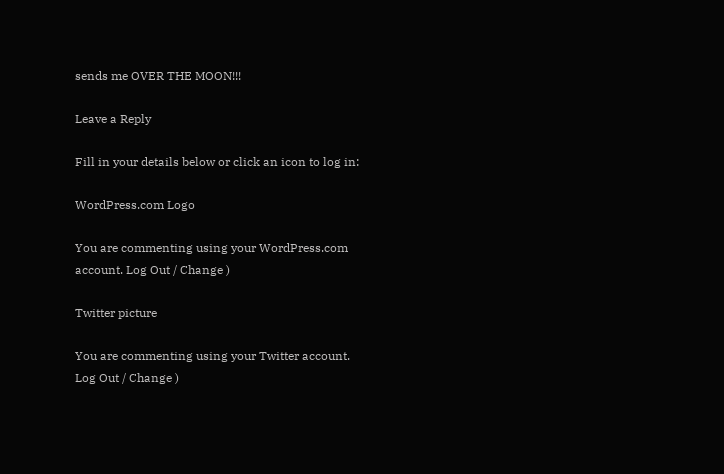sends me OVER THE MOON!!!

Leave a Reply

Fill in your details below or click an icon to log in:

WordPress.com Logo

You are commenting using your WordPress.com account. Log Out / Change )

Twitter picture

You are commenting using your Twitter account. Log Out / Change )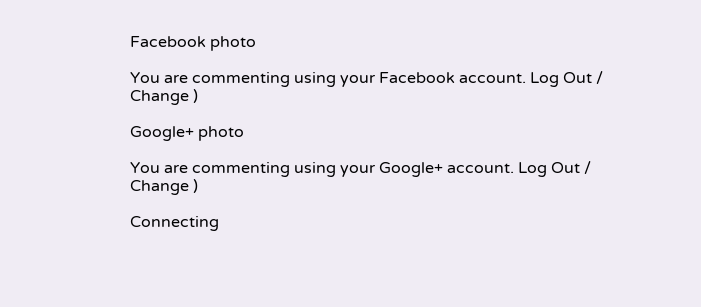Facebook photo

You are commenting using your Facebook account. Log Out / Change )

Google+ photo

You are commenting using your Google+ account. Log Out / Change )

Connecting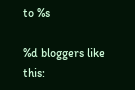to %s

%d bloggers like this: